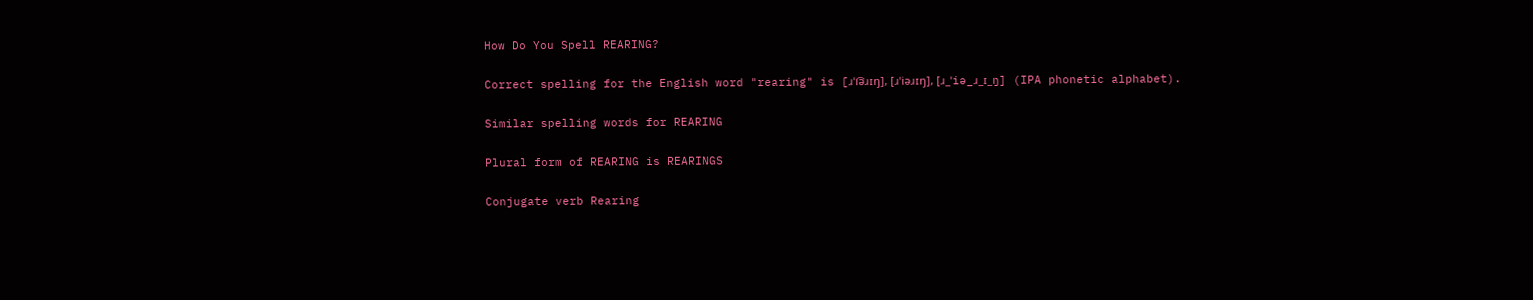How Do You Spell REARING?

Correct spelling for the English word "rearing" is [ɹˈi͡əɹɪŋ], [ɹˈiəɹɪŋ], [ɹ_ˈiə_ɹ_ɪ_ŋ] (IPA phonetic alphabet).

Similar spelling words for REARING

Plural form of REARING is REARINGS

Conjugate verb Rearing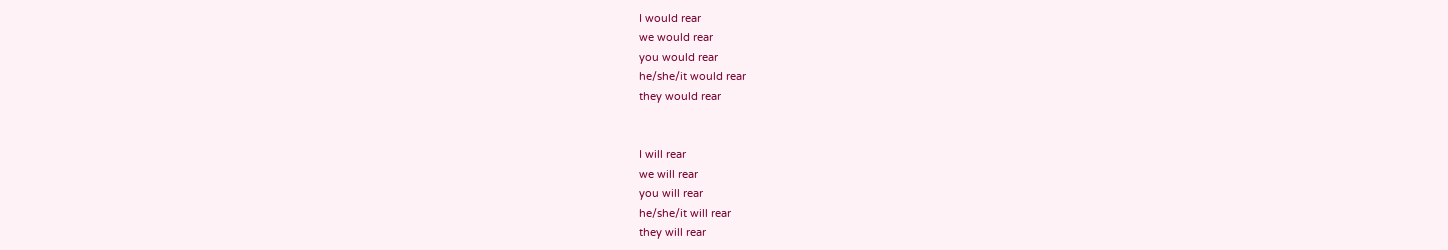I would rear
we would rear
you would rear
he/she/it would rear
they would rear


I will rear
we will rear
you will rear
he/she/it will rear
they will rear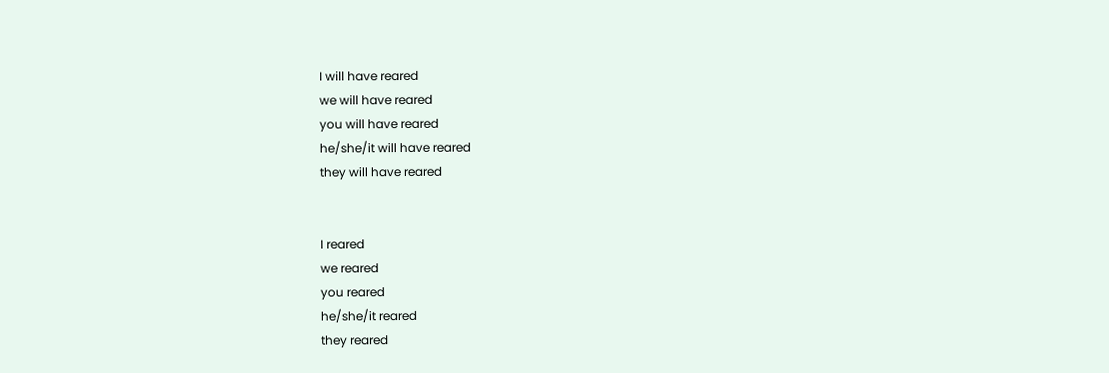I will have reared
we will have reared
you will have reared
he/she/it will have reared
they will have reared


I reared
we reared
you reared
he/she/it reared
they reared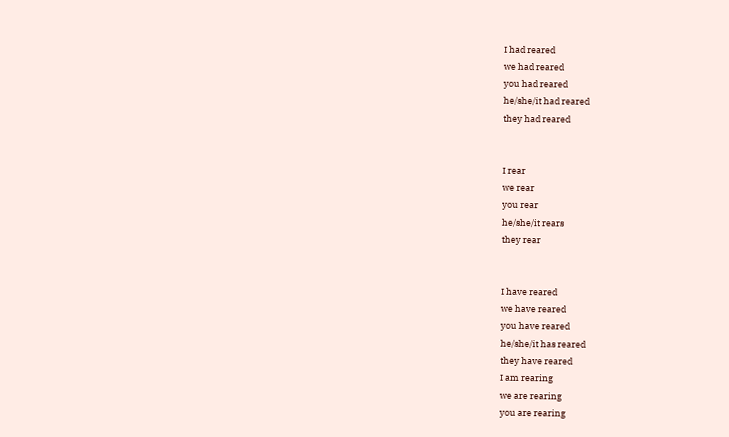I had reared
we had reared
you had reared
he/she/it had reared
they had reared


I rear
we rear
you rear
he/she/it rears
they rear


I have reared
we have reared
you have reared
he/she/it has reared
they have reared
I am rearing
we are rearing
you are rearing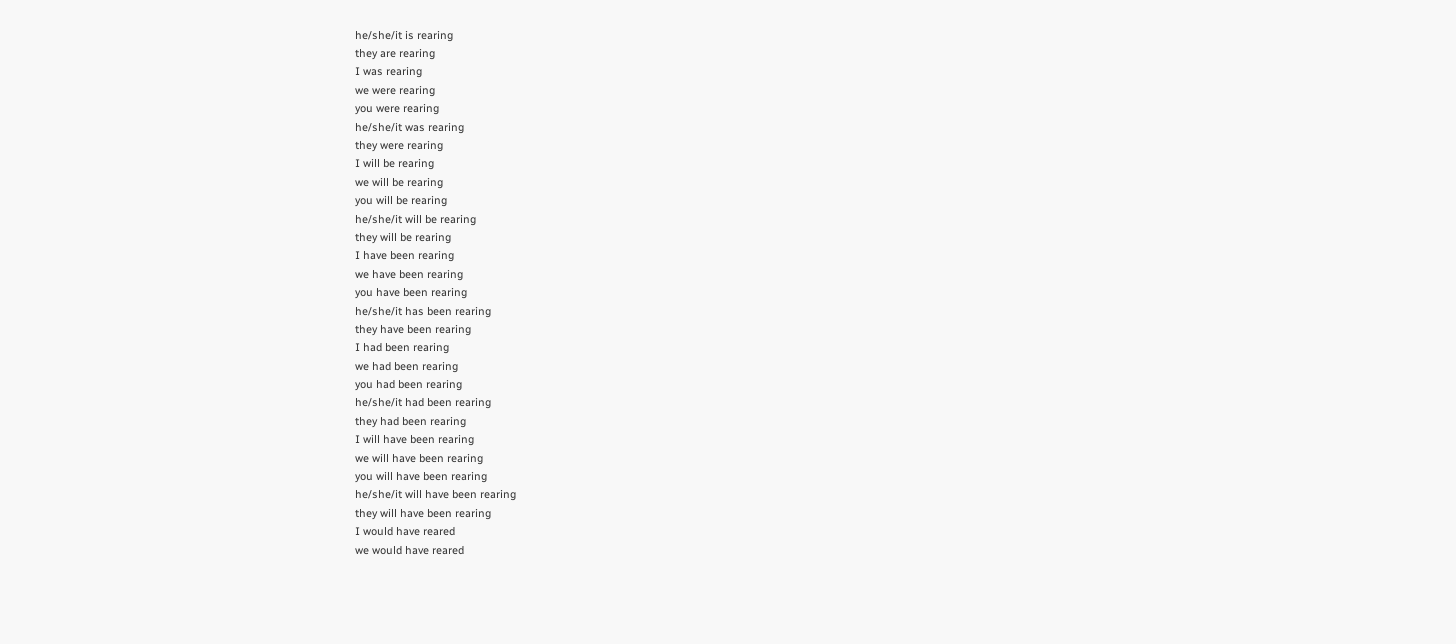he/she/it is rearing
they are rearing
I was rearing
we were rearing
you were rearing
he/she/it was rearing
they were rearing
I will be rearing
we will be rearing
you will be rearing
he/she/it will be rearing
they will be rearing
I have been rearing
we have been rearing
you have been rearing
he/she/it has been rearing
they have been rearing
I had been rearing
we had been rearing
you had been rearing
he/she/it had been rearing
they had been rearing
I will have been rearing
we will have been rearing
you will have been rearing
he/she/it will have been rearing
they will have been rearing
I would have reared
we would have reared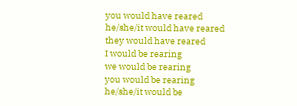you would have reared
he/she/it would have reared
they would have reared
I would be rearing
we would be rearing
you would be rearing
he/she/it would be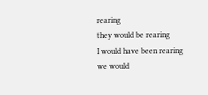rearing
they would be rearing
I would have been rearing
we would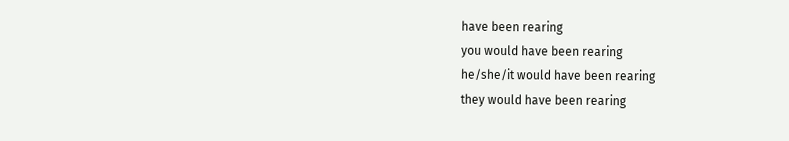have been rearing
you would have been rearing
he/she/it would have been rearing
they would have been rearing